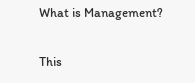What is Management?

This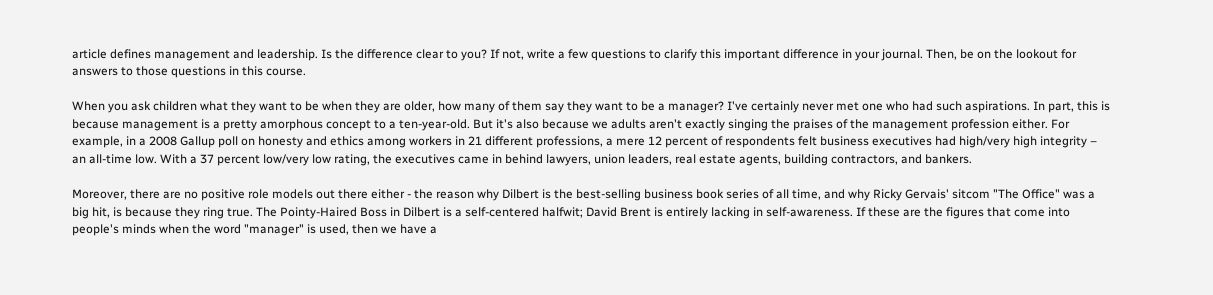article defines management and leadership. Is the difference clear to you? If not, write a few questions to clarify this important difference in your journal. Then, be on the lookout for answers to those questions in this course.

When you ask children what they want to be when they are older, how many of them say they want to be a manager? I've certainly never met one who had such aspirations. In part, this is because management is a pretty amorphous concept to a ten-year-old. But it's also because we adults aren't exactly singing the praises of the management profession either. For example, in a 2008 Gallup poll on honesty and ethics among workers in 21 different professions, a mere 12 percent of respondents felt business executives had high/very high integrity – an all-time low. With a 37 percent low/very low rating, the executives came in behind lawyers, union leaders, real estate agents, building contractors, and bankers.

Moreover, there are no positive role models out there either - the reason why Dilbert is the best-selling business book series of all time, and why Ricky Gervais' sitcom "The Office" was a big hit, is because they ring true. The Pointy-Haired Boss in Dilbert is a self-centered halfwit; David Brent is entirely lacking in self-awareness. If these are the figures that come into people's minds when the word "manager" is used, then we have a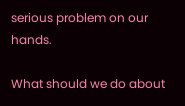serious problem on our hands.

What should we do about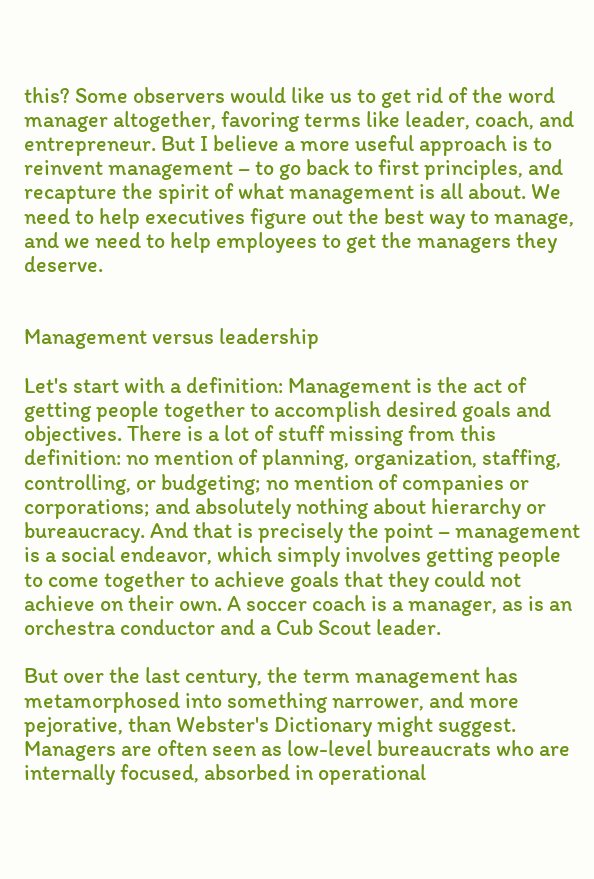this? Some observers would like us to get rid of the word manager altogether, favoring terms like leader, coach, and entrepreneur. But I believe a more useful approach is to reinvent management – to go back to first principles, and recapture the spirit of what management is all about. We need to help executives figure out the best way to manage, and we need to help employees to get the managers they deserve.


Management versus leadership

Let's start with a definition: Management is the act of getting people together to accomplish desired goals and objectives. There is a lot of stuff missing from this definition: no mention of planning, organization, staffing, controlling, or budgeting; no mention of companies or corporations; and absolutely nothing about hierarchy or bureaucracy. And that is precisely the point – management is a social endeavor, which simply involves getting people to come together to achieve goals that they could not achieve on their own. A soccer coach is a manager, as is an orchestra conductor and a Cub Scout leader.

But over the last century, the term management has metamorphosed into something narrower, and more pejorative, than Webster's Dictionary might suggest. Managers are often seen as low-level bureaucrats who are internally focused, absorbed in operational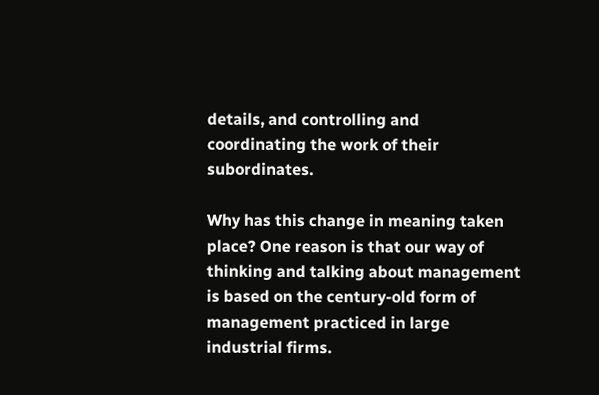details, and controlling and coordinating the work of their subordinates.

Why has this change in meaning taken place? One reason is that our way of thinking and talking about management is based on the century-old form of management practiced in large industrial firms.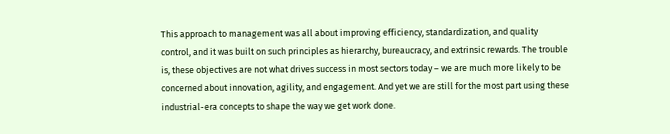This approach to management was all about improving efficiency, standardization, and quality control, and it was built on such principles as hierarchy, bureaucracy, and extrinsic rewards. The trouble is, these objectives are not what drives success in most sectors today – we are much more likely to be concerned about innovation, agility, and engagement. And yet we are still for the most part using these industrial-era concepts to shape the way we get work done.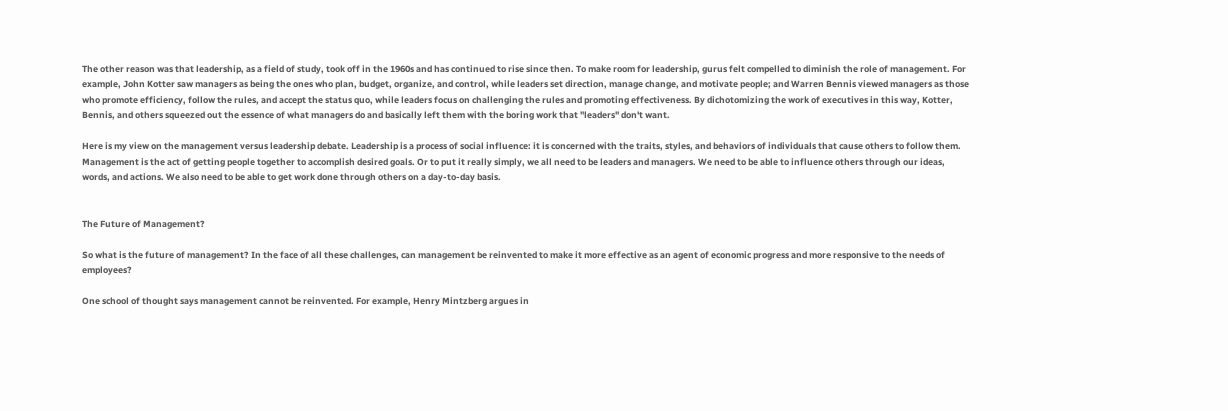The other reason was that leadership, as a field of study, took off in the 1960s and has continued to rise since then. To make room for leadership, gurus felt compelled to diminish the role of management. For example, John Kotter saw managers as being the ones who plan, budget, organize, and control, while leaders set direction, manage change, and motivate people; and Warren Bennis viewed managers as those who promote efficiency, follow the rules, and accept the status quo, while leaders focus on challenging the rules and promoting effectiveness. By dichotomizing the work of executives in this way, Kotter, Bennis, and others squeezed out the essence of what managers do and basically left them with the boring work that "leaders" don't want.

Here is my view on the management versus leadership debate. Leadership is a process of social influence: it is concerned with the traits, styles, and behaviors of individuals that cause others to follow them. Management is the act of getting people together to accomplish desired goals. Or to put it really simply, we all need to be leaders and managers. We need to be able to influence others through our ideas, words, and actions. We also need to be able to get work done through others on a day-to-day basis.


The Future of Management?

So what is the future of management? In the face of all these challenges, can management be reinvented to make it more effective as an agent of economic progress and more responsive to the needs of employees?

One school of thought says management cannot be reinvented. For example, Henry Mintzberg argues in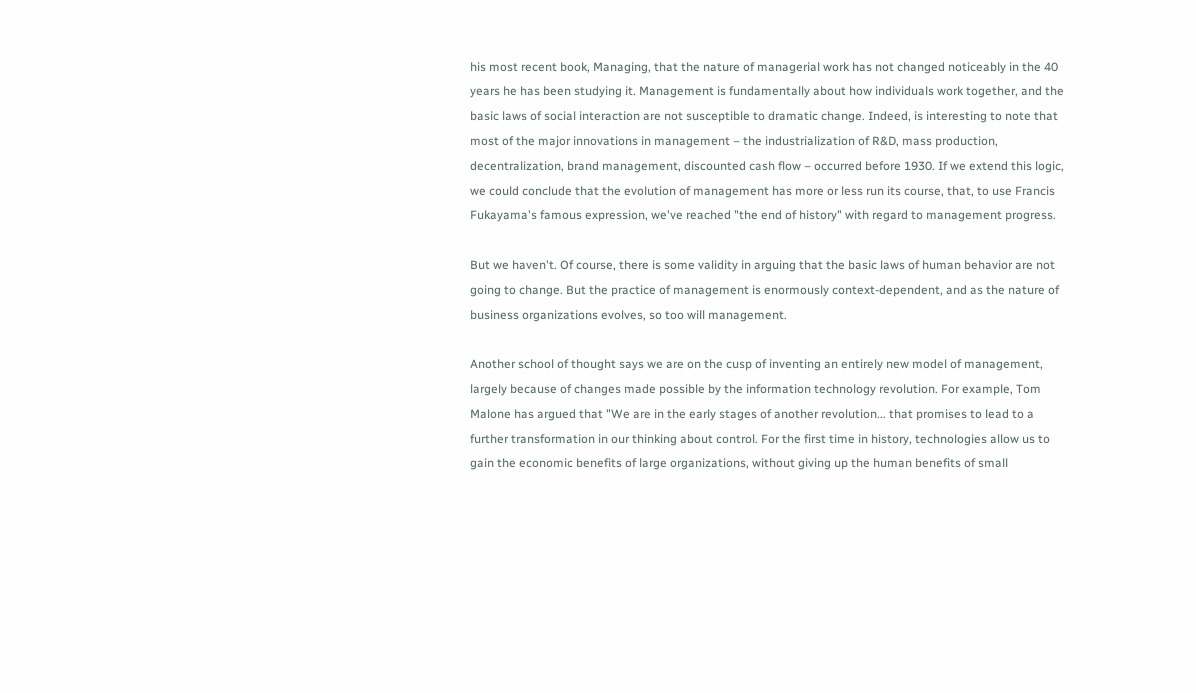his most recent book, Managing, that the nature of managerial work has not changed noticeably in the 40 years he has been studying it. Management is fundamentally about how individuals work together, and the basic laws of social interaction are not susceptible to dramatic change. Indeed, is interesting to note that most of the major innovations in management – the industrialization of R&D, mass production, decentralization, brand management, discounted cash flow – occurred before 1930. If we extend this logic, we could conclude that the evolution of management has more or less run its course, that, to use Francis Fukayama's famous expression, we've reached "the end of history" with regard to management progress.

But we haven't. Of course, there is some validity in arguing that the basic laws of human behavior are not going to change. But the practice of management is enormously context-dependent, and as the nature of business organizations evolves, so too will management.

Another school of thought says we are on the cusp of inventing an entirely new model of management, largely because of changes made possible by the information technology revolution. For example, Tom Malone has argued that "We are in the early stages of another revolution... that promises to lead to a further transformation in our thinking about control. For the first time in history, technologies allow us to gain the economic benefits of large organizations, without giving up the human benefits of small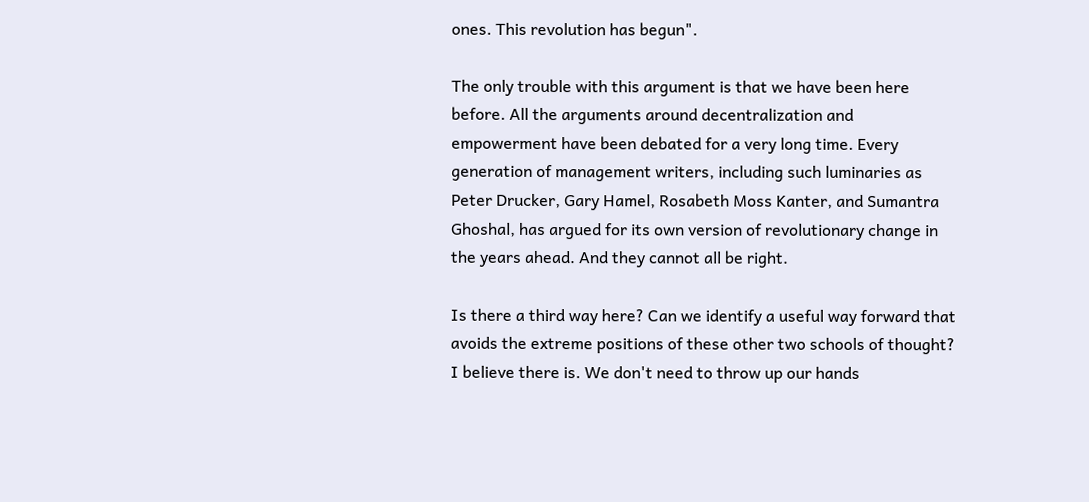ones. This revolution has begun".

The only trouble with this argument is that we have been here before. All the arguments around decentralization and empowerment have been debated for a very long time. Every generation of management writers, including such luminaries as Peter Drucker, Gary Hamel, Rosabeth Moss Kanter, and Sumantra Ghoshal, has argued for its own version of revolutionary change in the years ahead. And they cannot all be right.

Is there a third way here? Can we identify a useful way forward that avoids the extreme positions of these other two schools of thought? I believe there is. We don't need to throw up our hands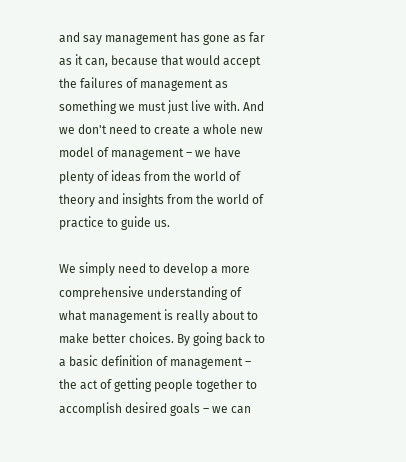and say management has gone as far as it can, because that would accept the failures of management as something we must just live with. And we don't need to create a whole new model of management – we have plenty of ideas from the world of theory and insights from the world of practice to guide us.

We simply need to develop a more comprehensive understanding of what management is really about to make better choices. By going back to a basic definition of management – the act of getting people together to accomplish desired goals – we can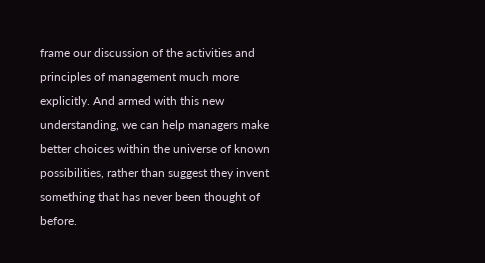frame our discussion of the activities and principles of management much more explicitly. And armed with this new understanding, we can help managers make better choices within the universe of known possibilities, rather than suggest they invent something that has never been thought of before.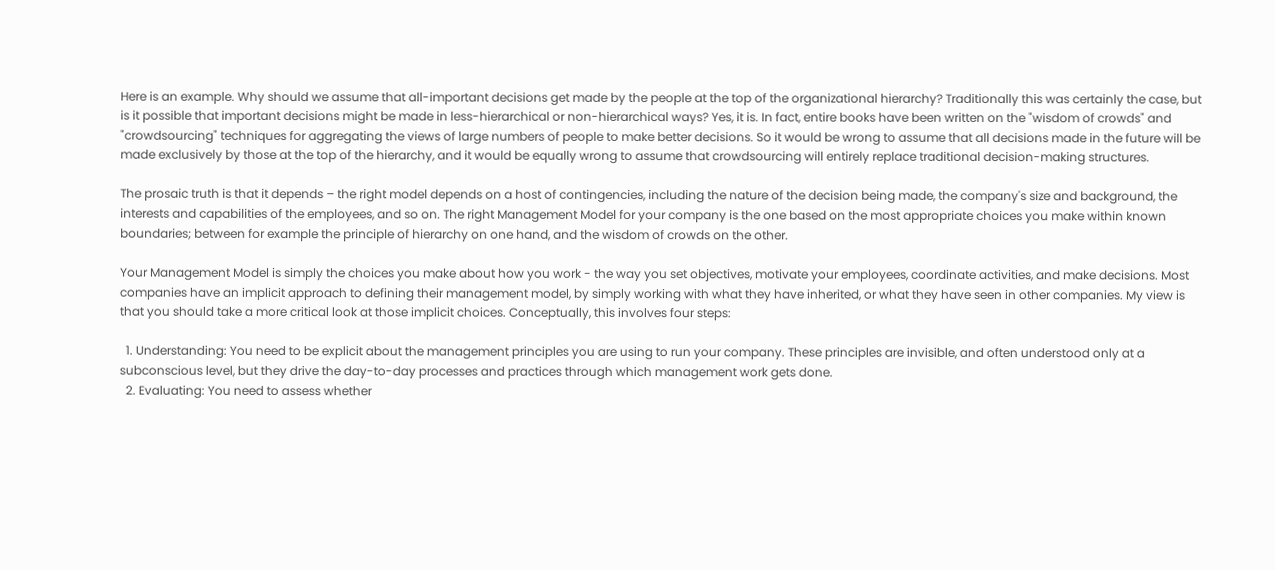Here is an example. Why should we assume that all-important decisions get made by the people at the top of the organizational hierarchy? Traditionally this was certainly the case, but is it possible that important decisions might be made in less-hierarchical or non-hierarchical ways? Yes, it is. In fact, entire books have been written on the "wisdom of crowds" and "crowdsourcing" techniques for aggregating the views of large numbers of people to make better decisions. So it would be wrong to assume that all decisions made in the future will be made exclusively by those at the top of the hierarchy, and it would be equally wrong to assume that crowdsourcing will entirely replace traditional decision-making structures.

The prosaic truth is that it depends – the right model depends on a host of contingencies, including the nature of the decision being made, the company's size and background, the interests and capabilities of the employees, and so on. The right Management Model for your company is the one based on the most appropriate choices you make within known boundaries; between for example the principle of hierarchy on one hand, and the wisdom of crowds on the other.

Your Management Model is simply the choices you make about how you work - the way you set objectives, motivate your employees, coordinate activities, and make decisions. Most companies have an implicit approach to defining their management model, by simply working with what they have inherited, or what they have seen in other companies. My view is that you should take a more critical look at those implicit choices. Conceptually, this involves four steps:

  1. Understanding: You need to be explicit about the management principles you are using to run your company. These principles are invisible, and often understood only at a subconscious level, but they drive the day-to-day processes and practices through which management work gets done.
  2. Evaluating: You need to assess whether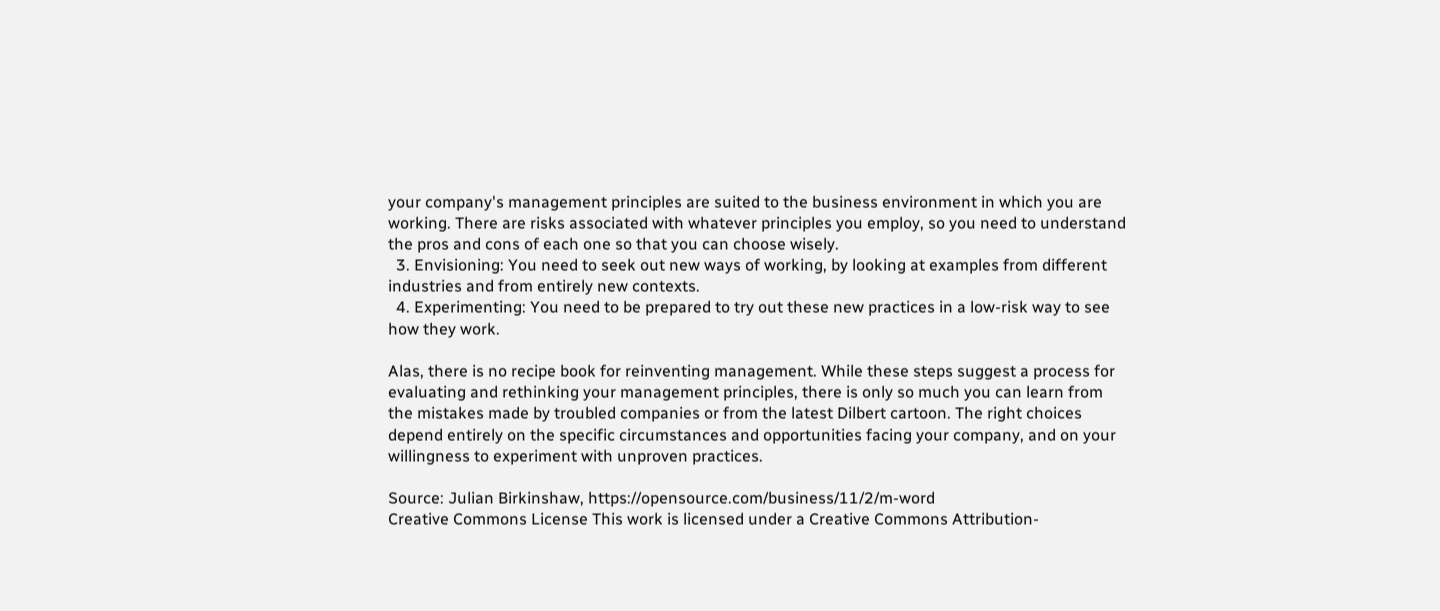your company's management principles are suited to the business environment in which you are working. There are risks associated with whatever principles you employ, so you need to understand the pros and cons of each one so that you can choose wisely.
  3. Envisioning: You need to seek out new ways of working, by looking at examples from different industries and from entirely new contexts.
  4. Experimenting: You need to be prepared to try out these new practices in a low-risk way to see how they work.

Alas, there is no recipe book for reinventing management. While these steps suggest a process for evaluating and rethinking your management principles, there is only so much you can learn from the mistakes made by troubled companies or from the latest Dilbert cartoon. The right choices depend entirely on the specific circumstances and opportunities facing your company, and on your willingness to experiment with unproven practices.

Source: Julian Birkinshaw, https://opensource.com/business/11/2/m-word
Creative Commons License This work is licensed under a Creative Commons Attribution-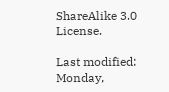ShareAlike 3.0 License.

Last modified: Monday,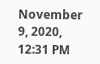November 9, 2020, 12:31 PM